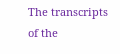The transcripts of the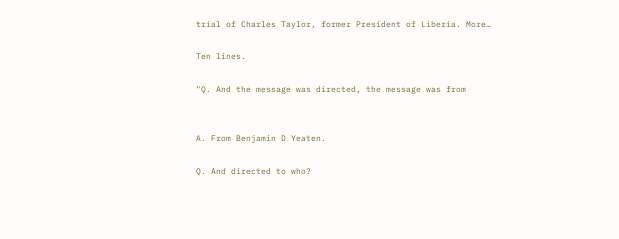trial of Charles Taylor, former President of Liberia. More…

Ten lines.

"Q. And the message was directed, the message was from


A. From Benjamin D Yeaten.

Q. And directed to who?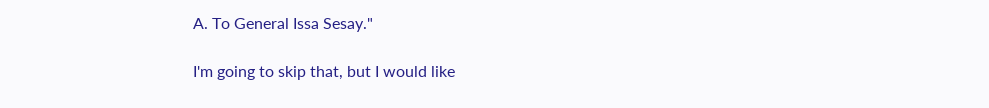A. To General Issa Sesay."

I'm going to skip that, but I would like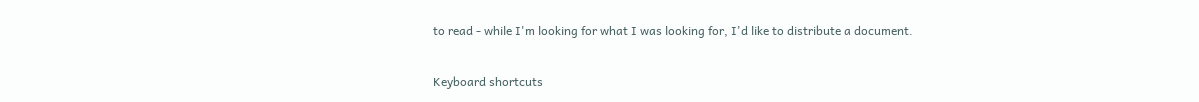to read - while I'm looking for what I was looking for, I'd like to distribute a document.

Keyboard shortcuts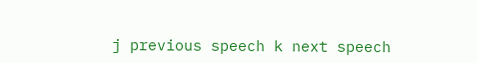j previous speech k next speech